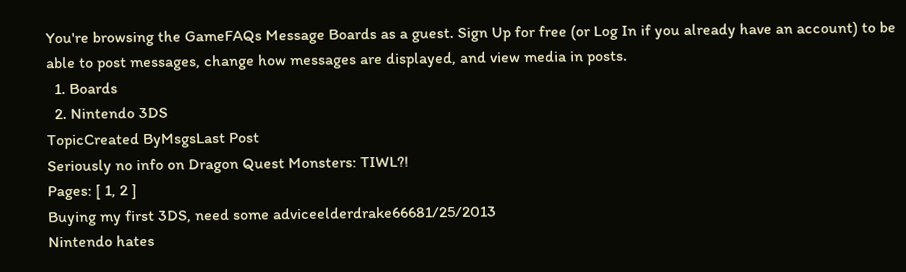You're browsing the GameFAQs Message Boards as a guest. Sign Up for free (or Log In if you already have an account) to be able to post messages, change how messages are displayed, and view media in posts.
  1. Boards
  2. Nintendo 3DS
TopicCreated ByMsgsLast Post
Seriously no info on Dragon Quest Monsters: TIWL?!
Pages: [ 1, 2 ]
Buying my first 3DS, need some adviceelderdrake66681/25/2013
Nintendo hates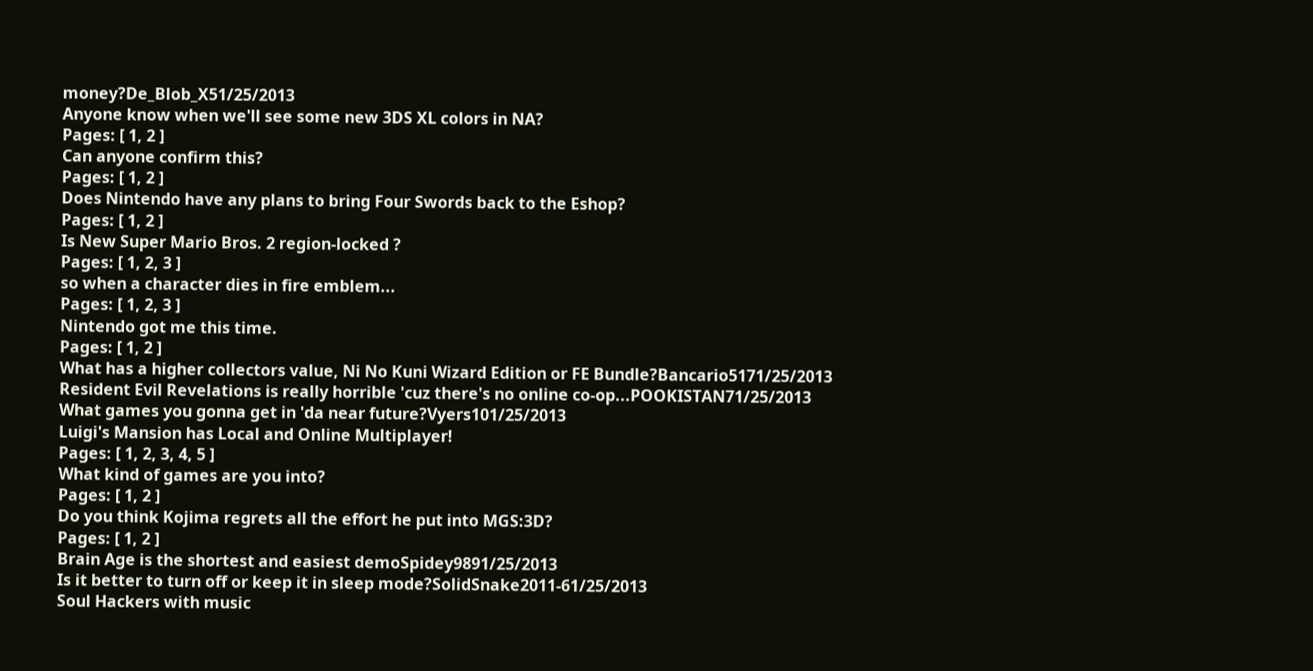money?De_Blob_X51/25/2013
Anyone know when we'll see some new 3DS XL colors in NA?
Pages: [ 1, 2 ]
Can anyone confirm this?
Pages: [ 1, 2 ]
Does Nintendo have any plans to bring Four Swords back to the Eshop?
Pages: [ 1, 2 ]
Is New Super Mario Bros. 2 region-locked ?
Pages: [ 1, 2, 3 ]
so when a character dies in fire emblem...
Pages: [ 1, 2, 3 ]
Nintendo got me this time.
Pages: [ 1, 2 ]
What has a higher collectors value, Ni No Kuni Wizard Edition or FE Bundle?Bancario5171/25/2013
Resident Evil Revelations is really horrible 'cuz there's no online co-op...POOKISTAN71/25/2013
What games you gonna get in 'da near future?Vyers101/25/2013
Luigi's Mansion has Local and Online Multiplayer!
Pages: [ 1, 2, 3, 4, 5 ]
What kind of games are you into?
Pages: [ 1, 2 ]
Do you think Kojima regrets all the effort he put into MGS:3D?
Pages: [ 1, 2 ]
Brain Age is the shortest and easiest demoSpidey9891/25/2013
Is it better to turn off or keep it in sleep mode?SolidSnake2011-61/25/2013
Soul Hackers with music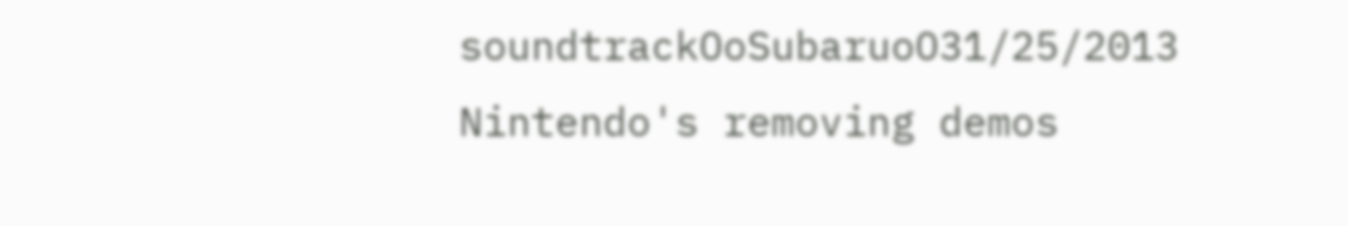soundtrackOoSubaruoO31/25/2013
Nintendo's removing demos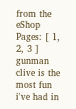from the eShop
Pages: [ 1, 2, 3 ]
gunman clive is the most fun i've had in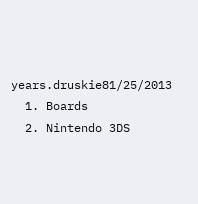years.druskie81/25/2013
  1. Boards
  2. Nintendo 3DS